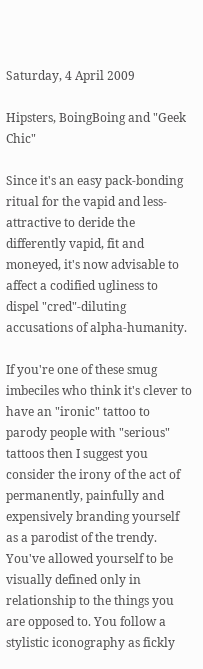Saturday, 4 April 2009

Hipsters, BoingBoing and "Geek Chic"

Since it's an easy pack-bonding ritual for the vapid and less-attractive to deride the differently vapid, fit and moneyed, it's now advisable to affect a codified ugliness to dispel "cred"-diluting accusations of alpha-humanity.

If you're one of these smug imbeciles who think it's clever to have an "ironic" tattoo to parody people with "serious" tattoos then I suggest you consider the irony of the act of permanently, painfully and expensively branding yourself as a parodist of the trendy. You've allowed yourself to be visually defined only in relationship to the things you are opposed to. You follow a stylistic iconography as fickly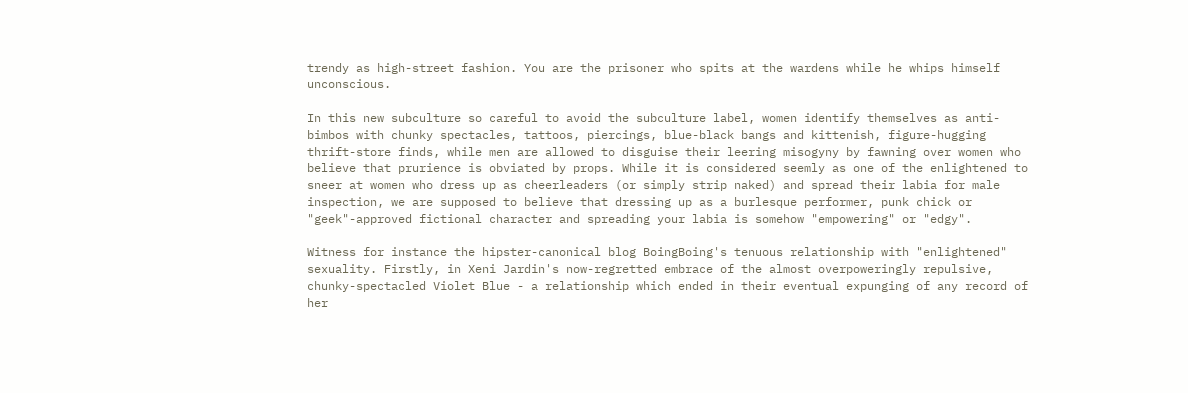trendy as high-street fashion. You are the prisoner who spits at the wardens while he whips himself unconscious.

In this new subculture so careful to avoid the subculture label, women identify themselves as anti-bimbos with chunky spectacles, tattoos, piercings, blue-black bangs and kittenish, figure-hugging thrift-store finds, while men are allowed to disguise their leering misogyny by fawning over women who believe that prurience is obviated by props. While it is considered seemly as one of the enlightened to sneer at women who dress up as cheerleaders (or simply strip naked) and spread their labia for male inspection, we are supposed to believe that dressing up as a burlesque performer, punk chick or "geek"-approved fictional character and spreading your labia is somehow "empowering" or "edgy".

Witness for instance the hipster-canonical blog BoingBoing's tenuous relationship with "enlightened" sexuality. Firstly, in Xeni Jardin's now-regretted embrace of the almost overpoweringly repulsive, chunky-spectacled Violet Blue - a relationship which ended in their eventual expunging of any record of her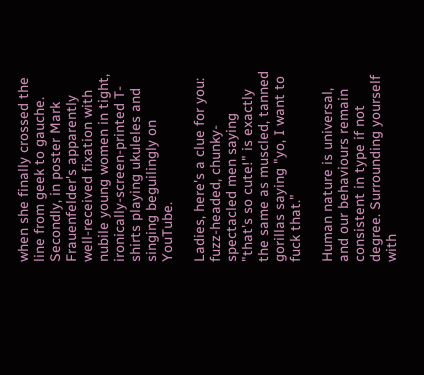when she finally crossed the line from geek to gauche. Secondly, in poster Mark Frauenfelder's apparently well-received fixation with nubile young women in tight, ironically-screen-printed T-shirts playing ukuleles and singing beguilingly on YouTube.

Ladies, here's a clue for you: fuzz-headed, chunky-spectacled men saying "that's so cute!" is exactly the same as muscled, tanned gorillas saying "yo, I want to fuck that."

Human nature is universal, and our behaviours remain consistent in type if not degree. Surrounding yourself with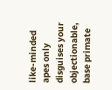like-minded apes only disguises your objectionable, base primate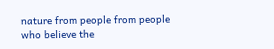nature from people from people who believe the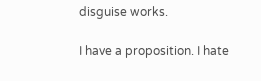disguise works.

I have a proposition. I hate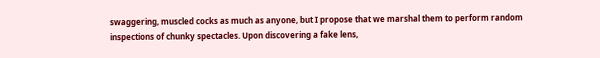swaggering, muscled cocks as much as anyone, but I propose that we marshal them to perform random inspections of chunky spectacles. Upon discovering a fake lens,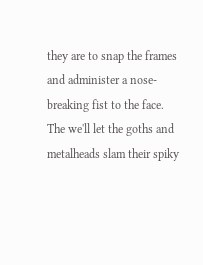they are to snap the frames and administer a nose-breaking fist to the face. The we'll let the goths and metalheads slam their spiky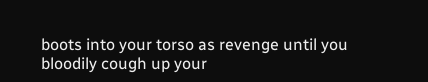boots into your torso as revenge until you bloodily cough up your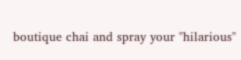boutique chai and spray your "hilarious"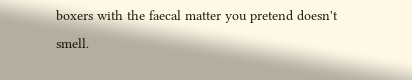boxers with the faecal matter you pretend doesn't smell.